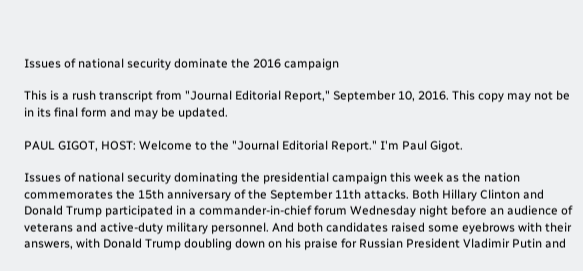Issues of national security dominate the 2016 campaign

This is a rush transcript from "Journal Editorial Report," September 10, 2016. This copy may not be in its final form and may be updated.

PAUL GIGOT, HOST: Welcome to the "Journal Editorial Report." I'm Paul Gigot.

Issues of national security dominating the presidential campaign this week as the nation commemorates the 15th anniversary of the September 11th attacks. Both Hillary Clinton and Donald Trump participated in a commander-in-chief forum Wednesday night before an audience of veterans and active-duty military personnel. And both candidates raised some eyebrows with their answers, with Donald Trump doubling down on his praise for Russian President Vladimir Putin and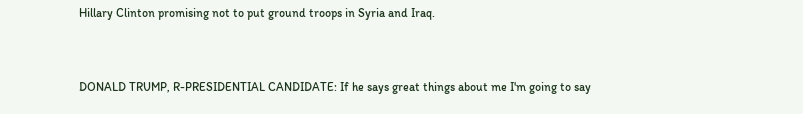Hillary Clinton promising not to put ground troops in Syria and Iraq.


DONALD TRUMP, R-PRESIDENTIAL CANDIDATE: If he says great things about me I'm going to say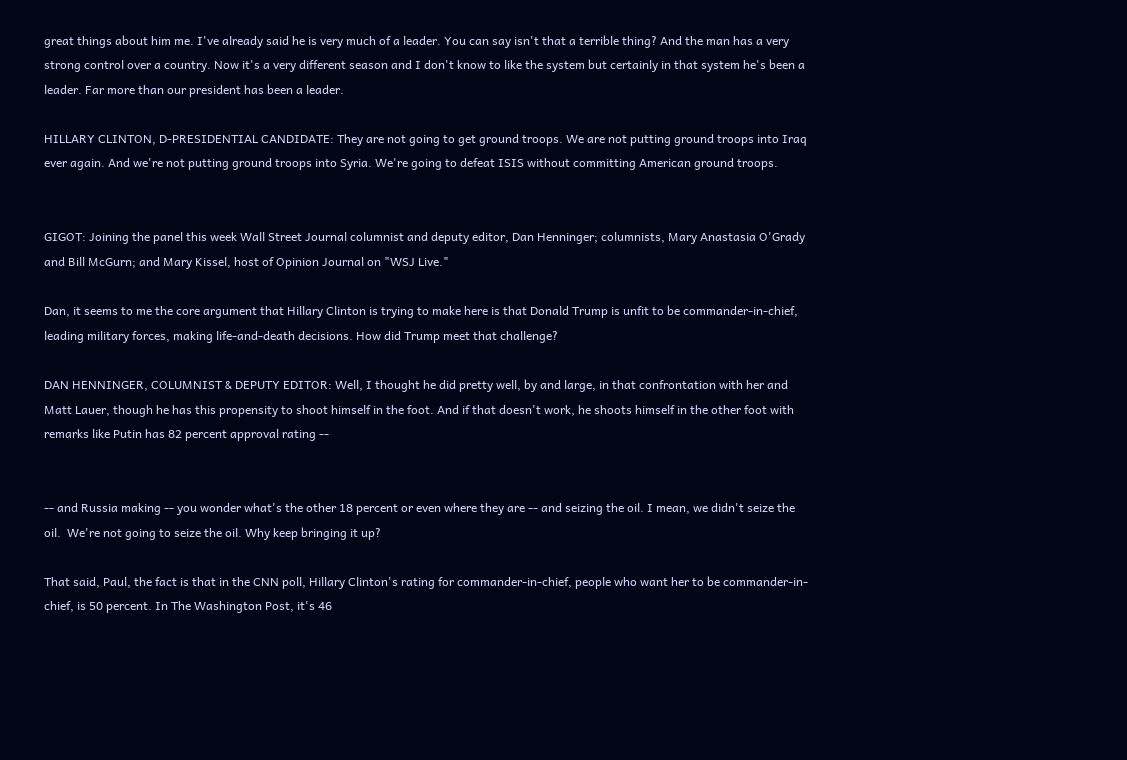great things about him me. I've already said he is very much of a leader. You can say isn't that a terrible thing? And the man has a very strong control over a country. Now it's a very different season and I don't know to like the system but certainly in that system he's been a leader. Far more than our president has been a leader.

HILLARY CLINTON, D-PRESIDENTIAL CANDIDATE: They are not going to get ground troops. We are not putting ground troops into Iraq ever again. And we're not putting ground troops into Syria. We're going to defeat ISIS without committing American ground troops.


GIGOT: Joining the panel this week Wall Street Journal columnist and deputy editor, Dan Henninger; columnists, Mary Anastasia O'Grady and Bill McGurn; and Mary Kissel, host of Opinion Journal on "WSJ Live."

Dan, it seems to me the core argument that Hillary Clinton is trying to make here is that Donald Trump is unfit to be commander-in-chief, leading military forces, making life-and-death decisions. How did Trump meet that challenge?

DAN HENNINGER, COLUMNIST & DEPUTY EDITOR: Well, I thought he did pretty well, by and large, in that confrontation with her and Matt Lauer, though he has this propensity to shoot himself in the foot. And if that doesn't work, he shoots himself in the other foot with remarks like Putin has 82 percent approval rating --


-- and Russia making -- you wonder what's the other 18 percent or even where they are -- and seizing the oil. I mean, we didn't seize the oil.  We're not going to seize the oil. Why keep bringing it up?

That said, Paul, the fact is that in the CNN poll, Hillary Clinton's rating for commander-in-chief, people who want her to be commander-in-chief, is 50 percent. In The Washington Post, it's 46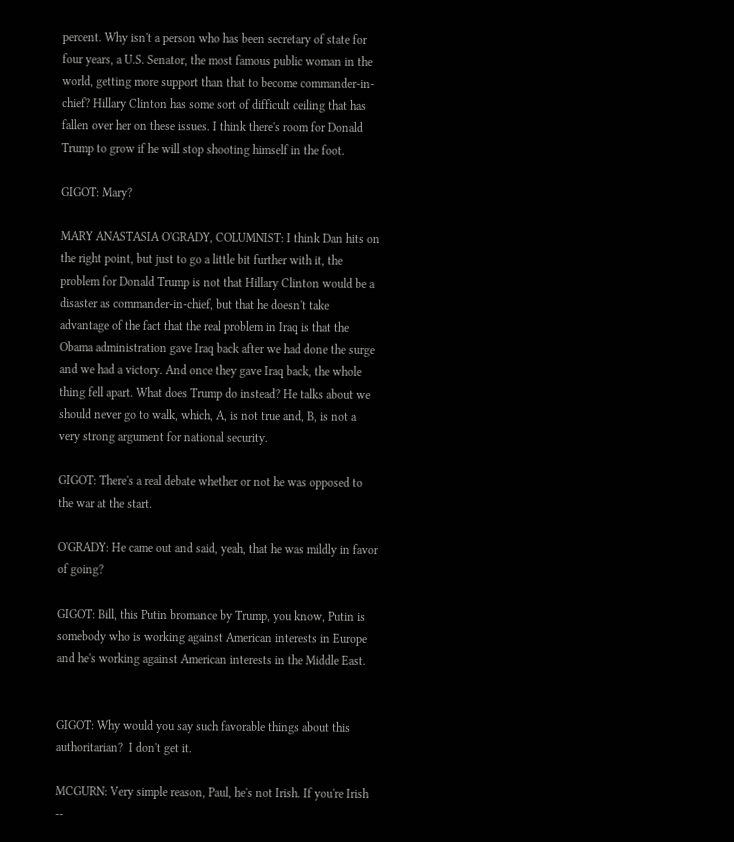percent. Why isn't a person who has been secretary of state for four years, a U.S. Senator, the most famous public woman in the world, getting more support than that to become commander-in-chief? Hillary Clinton has some sort of difficult ceiling that has fallen over her on these issues. I think there's room for Donald Trump to grow if he will stop shooting himself in the foot.

GIGOT: Mary?

MARY ANASTASIA O'GRADY, COLUMNIST: I think Dan hits on the right point, but just to go a little bit further with it, the problem for Donald Trump is not that Hillary Clinton would be a disaster as commander-in-chief, but that he doesn't take advantage of the fact that the real problem in Iraq is that the Obama administration gave Iraq back after we had done the surge and we had a victory. And once they gave Iraq back, the whole thing fell apart. What does Trump do instead? He talks about we should never go to walk, which, A, is not true and, B, is not a very strong argument for national security.

GIGOT: There's a real debate whether or not he was opposed to the war at the start.

O'GRADY: He came out and said, yeah, that he was mildly in favor of going?

GIGOT: Bill, this Putin bromance by Trump, you know, Putin is somebody who is working against American interests in Europe and he's working against American interests in the Middle East.


GIGOT: Why would you say such favorable things about this authoritarian?  I don't get it.

MCGURN: Very simple reason, Paul, he's not Irish. If you're Irish --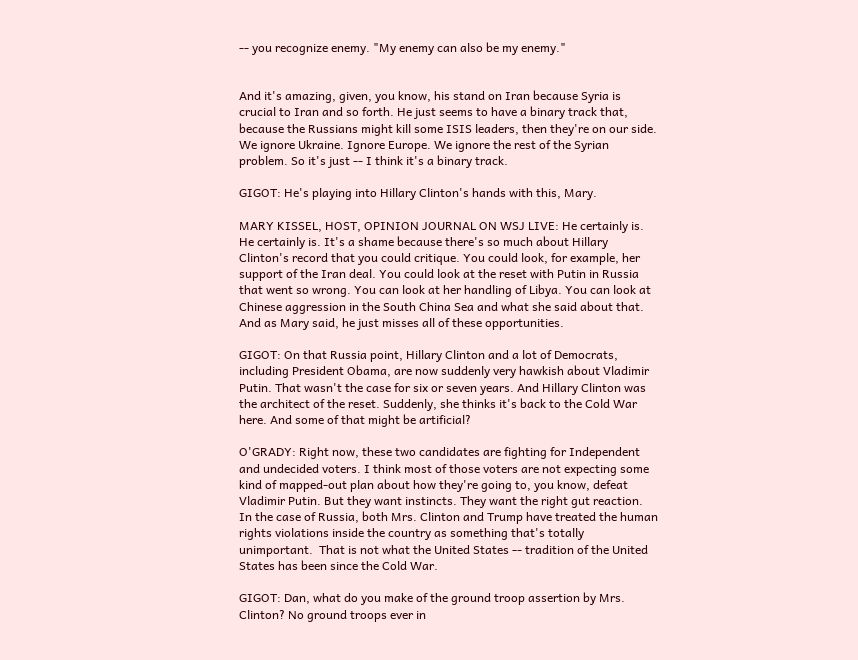-- you recognize enemy. "My enemy can also be my enemy."


And it's amazing, given, you know, his stand on Iran because Syria is crucial to Iran and so forth. He just seems to have a binary track that, because the Russians might kill some ISIS leaders, then they're on our side. We ignore Ukraine. Ignore Europe. We ignore the rest of the Syrian problem. So it's just -- I think it's a binary track.

GIGOT: He's playing into Hillary Clinton's hands with this, Mary.

MARY KISSEL, HOST, OPINION JOURNAL ON WSJ LIVE: He certainly is. He certainly is. It's a shame because there's so much about Hillary Clinton's record that you could critique. You could look, for example, her support of the Iran deal. You could look at the reset with Putin in Russia that went so wrong. You can look at her handling of Libya. You can look at Chinese aggression in the South China Sea and what she said about that.  And as Mary said, he just misses all of these opportunities.

GIGOT: On that Russia point, Hillary Clinton and a lot of Democrats, including President Obama, are now suddenly very hawkish about Vladimir Putin. That wasn't the case for six or seven years. And Hillary Clinton was the architect of the reset. Suddenly, she thinks it's back to the Cold War here. And some of that might be artificial?

O'GRADY: Right now, these two candidates are fighting for Independent and undecided voters. I think most of those voters are not expecting some kind of mapped-out plan about how they're going to, you know, defeat Vladimir Putin. But they want instincts. They want the right gut reaction. In the case of Russia, both Mrs. Clinton and Trump have treated the human rights violations inside the country as something that's totally unimportant.  That is not what the United States -- tradition of the United States has been since the Cold War.

GIGOT: Dan, what do you make of the ground troop assertion by Mrs. Clinton? No ground troops ever in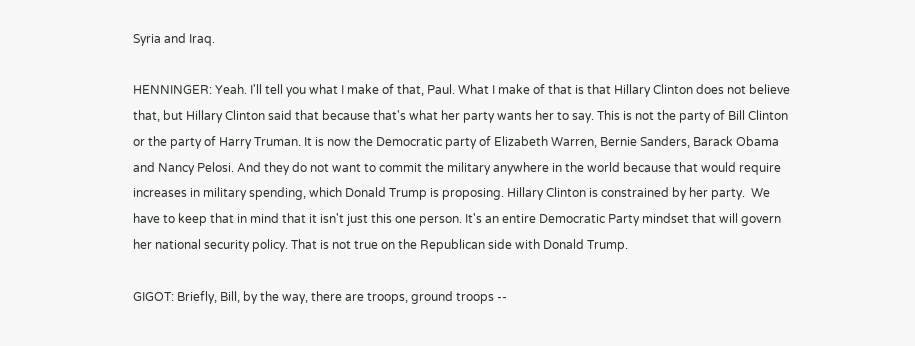Syria and Iraq.

HENNINGER: Yeah. I'll tell you what I make of that, Paul. What I make of that is that Hillary Clinton does not believe that, but Hillary Clinton said that because that's what her party wants her to say. This is not the party of Bill Clinton or the party of Harry Truman. It is now the Democratic party of Elizabeth Warren, Bernie Sanders, Barack Obama and Nancy Pelosi. And they do not want to commit the military anywhere in the world because that would require increases in military spending, which Donald Trump is proposing. Hillary Clinton is constrained by her party.  We have to keep that in mind that it isn't just this one person. It's an entire Democratic Party mindset that will govern her national security policy. That is not true on the Republican side with Donald Trump.

GIGOT: Briefly, Bill, by the way, there are troops, ground troops --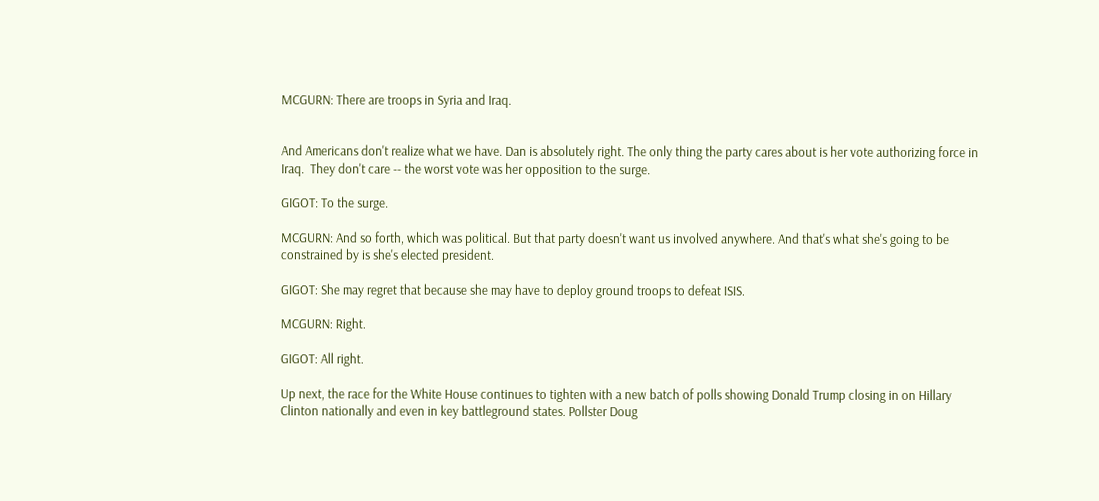MCGURN: There are troops in Syria and Iraq.


And Americans don't realize what we have. Dan is absolutely right. The only thing the party cares about is her vote authorizing force in Iraq.  They don't care -- the worst vote was her opposition to the surge.

GIGOT: To the surge.

MCGURN: And so forth, which was political. But that party doesn't want us involved anywhere. And that's what she's going to be constrained by is she's elected president.

GIGOT: She may regret that because she may have to deploy ground troops to defeat ISIS.

MCGURN: Right.

GIGOT: All right.

Up next, the race for the White House continues to tighten with a new batch of polls showing Donald Trump closing in on Hillary Clinton nationally and even in key battleground states. Pollster Doug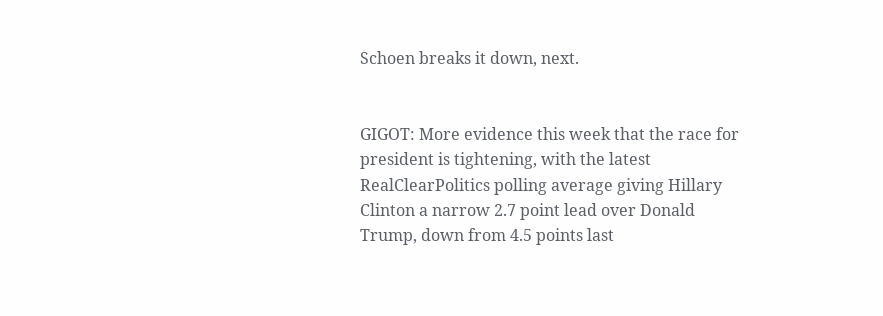Schoen breaks it down, next.


GIGOT: More evidence this week that the race for president is tightening, with the latest RealClearPolitics polling average giving Hillary Clinton a narrow 2.7 point lead over Donald Trump, down from 4.5 points last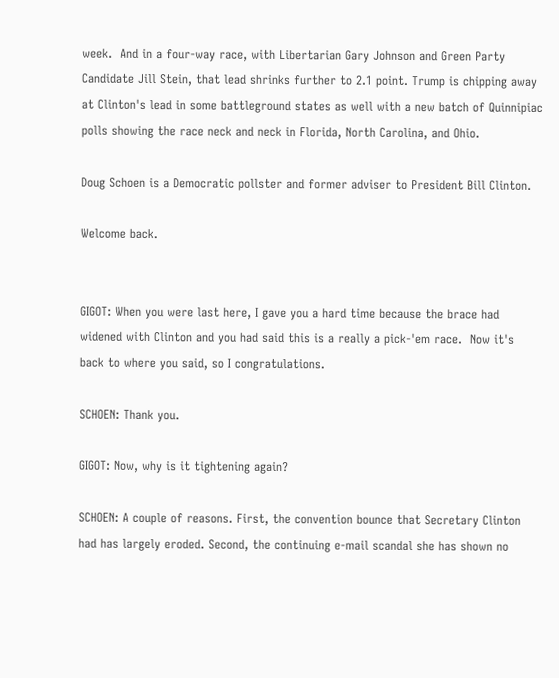week.  And in a four-way race, with Libertarian Gary Johnson and Green Party Candidate Jill Stein, that lead shrinks further to 2.1 point. Trump is chipping away at Clinton's lead in some battleground states as well with a new batch of Quinnipiac polls showing the race neck and neck in Florida, North Carolina, and Ohio.

Doug Schoen is a Democratic pollster and former adviser to President Bill Clinton.

Welcome back.


GIGOT: When you were last here, I gave you a hard time because the brace had widened with Clinton and you had said this is a really a pick-'em race.  Now it's back to where you said, so I congratulations.

SCHOEN: Thank you.

GIGOT: Now, why is it tightening again?

SCHOEN: A couple of reasons. First, the convention bounce that Secretary Clinton had has largely eroded. Second, the continuing e-mail scandal she has shown no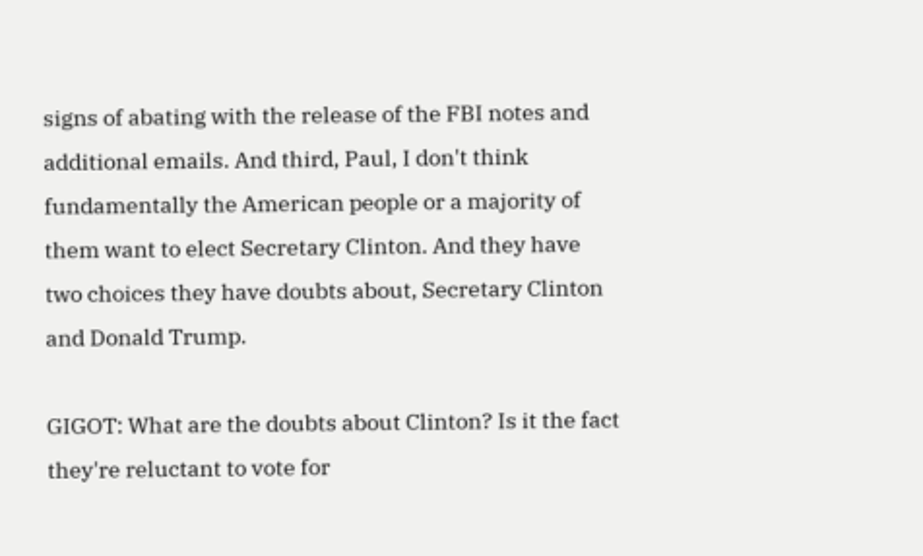signs of abating with the release of the FBI notes and additional emails. And third, Paul, I don't think fundamentally the American people or a majority of them want to elect Secretary Clinton. And they have two choices they have doubts about, Secretary Clinton and Donald Trump.

GIGOT: What are the doubts about Clinton? Is it the fact they're reluctant to vote for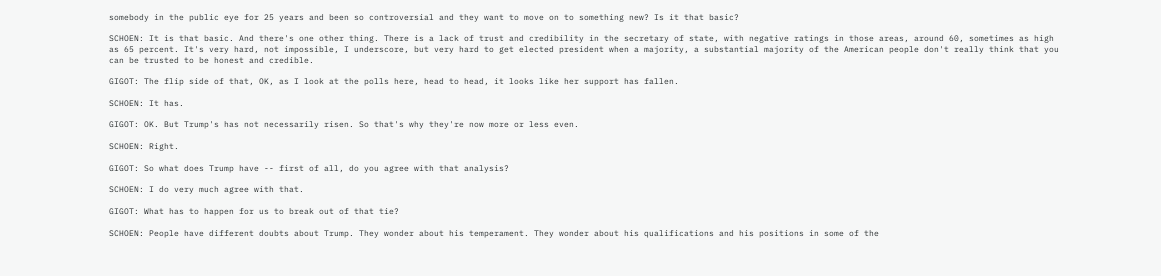somebody in the public eye for 25 years and been so controversial and they want to move on to something new? Is it that basic?

SCHOEN: It is that basic. And there's one other thing. There is a lack of trust and credibility in the secretary of state, with negative ratings in those areas, around 60, sometimes as high as 65 percent. It's very hard, not impossible, I underscore, but very hard to get elected president when a majority, a substantial majority of the American people don't really think that you can be trusted to be honest and credible.

GIGOT: The flip side of that, OK, as I look at the polls here, head to head, it looks like her support has fallen.

SCHOEN: It has.

GIGOT: OK. But Trump's has not necessarily risen. So that's why they're now more or less even.

SCHOEN: Right.

GIGOT: So what does Trump have -- first of all, do you agree with that analysis?

SCHOEN: I do very much agree with that.

GIGOT: What has to happen for us to break out of that tie?

SCHOEN: People have different doubts about Trump. They wonder about his temperament. They wonder about his qualifications and his positions in some of the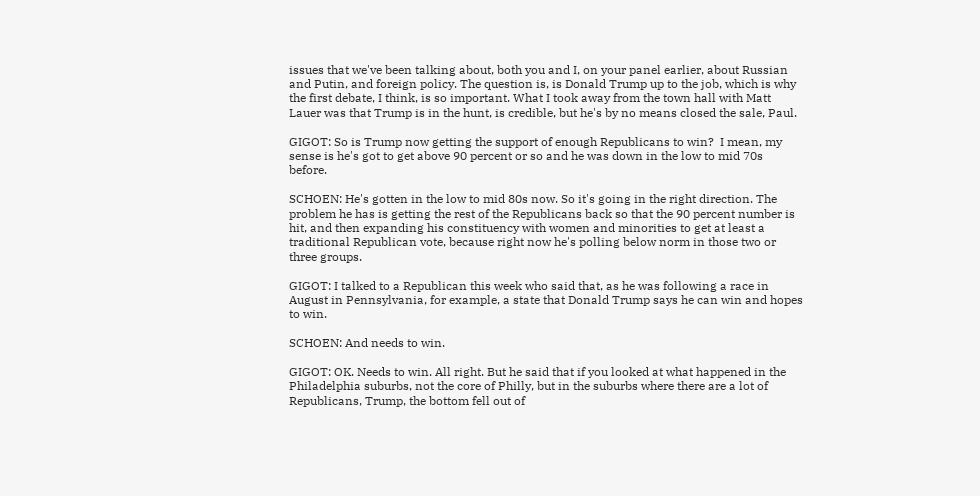issues that we've been talking about, both you and I, on your panel earlier, about Russian and Putin, and foreign policy. The question is, is Donald Trump up to the job, which is why the first debate, I think, is so important. What I took away from the town hall with Matt Lauer was that Trump is in the hunt, is credible, but he's by no means closed the sale, Paul.

GIGOT: So is Trump now getting the support of enough Republicans to win?  I mean, my sense is he's got to get above 90 percent or so and he was down in the low to mid 70s before.

SCHOEN: He's gotten in the low to mid 80s now. So it's going in the right direction. The problem he has is getting the rest of the Republicans back so that the 90 percent number is hit, and then expanding his constituency with women and minorities to get at least a traditional Republican vote, because right now he's polling below norm in those two or three groups.

GIGOT: I talked to a Republican this week who said that, as he was following a race in August in Pennsylvania, for example, a state that Donald Trump says he can win and hopes to win.

SCHOEN: And needs to win.

GIGOT: OK. Needs to win. All right. But he said that if you looked at what happened in the Philadelphia suburbs, not the core of Philly, but in the suburbs where there are a lot of Republicans, Trump, the bottom fell out of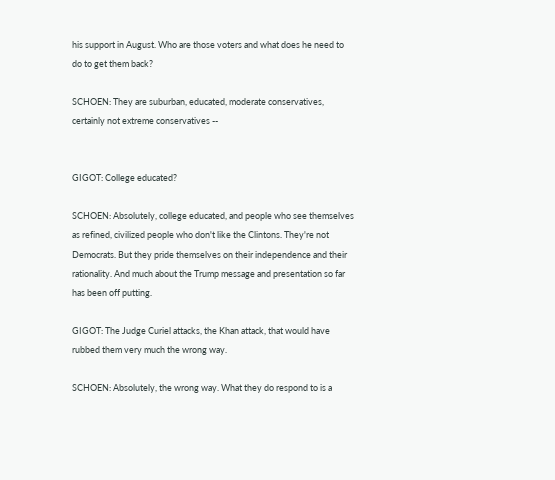his support in August. Who are those voters and what does he need to do to get them back?

SCHOEN: They are suburban, educated, moderate conservatives, certainly not extreme conservatives --


GIGOT: College educated?

SCHOEN: Absolutely, college educated, and people who see themselves as refined, civilized people who don't like the Clintons. They're not Democrats. But they pride themselves on their independence and their rationality. And much about the Trump message and presentation so far has been off putting.

GIGOT: The Judge Curiel attacks, the Khan attack, that would have rubbed them very much the wrong way.

SCHOEN: Absolutely, the wrong way. What they do respond to is a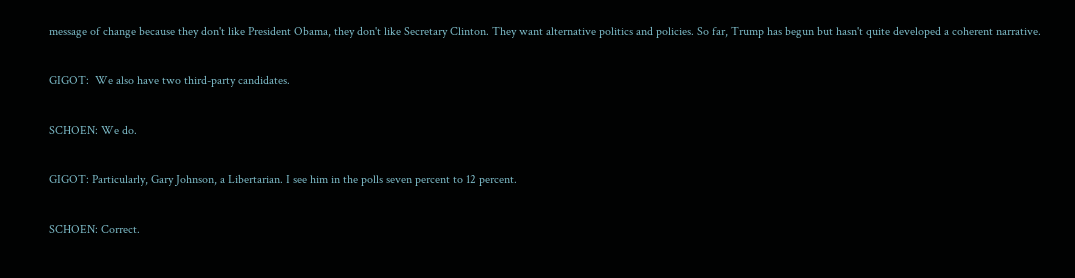message of change because they don't like President Obama, they don't like Secretary Clinton. They want alternative politics and policies. So far, Trump has begun but hasn't quite developed a coherent narrative.

GIGOT:  We also have two third-party candidates.

SCHOEN: We do.

GIGOT: Particularly, Gary Johnson, a Libertarian. I see him in the polls seven percent to 12 percent.

SCHOEN: Correct.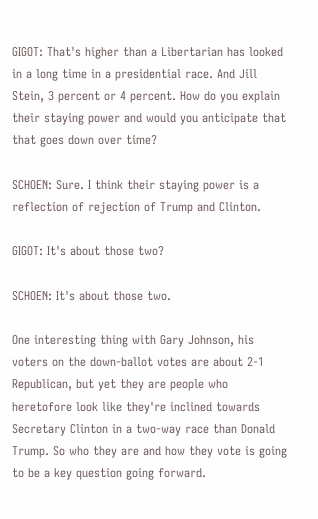GIGOT: That's higher than a Libertarian has looked in a long time in a presidential race. And Jill Stein, 3 percent or 4 percent. How do you explain their staying power and would you anticipate that that goes down over time?

SCHOEN: Sure. I think their staying power is a reflection of rejection of Trump and Clinton.

GIGOT: It's about those two?

SCHOEN: It's about those two.

One interesting thing with Gary Johnson, his voters on the down-ballot votes are about 2-1 Republican, but yet they are people who heretofore look like they're inclined towards Secretary Clinton in a two-way race than Donald Trump. So who they are and how they vote is going to be a key question going forward.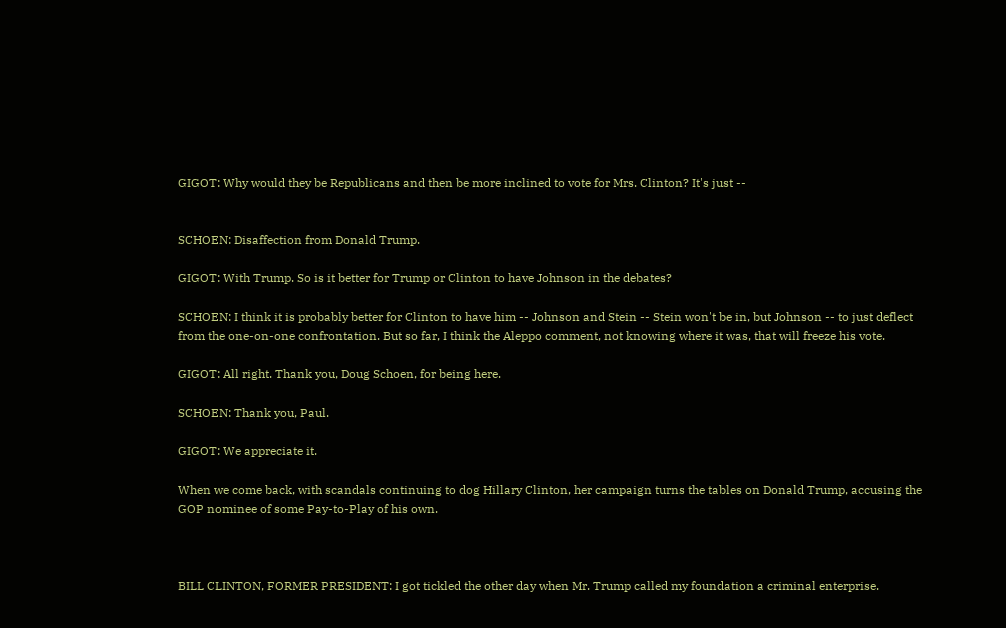GIGOT: Why would they be Republicans and then be more inclined to vote for Mrs. Clinton? It's just --


SCHOEN: Disaffection from Donald Trump.

GIGOT: With Trump. So is it better for Trump or Clinton to have Johnson in the debates?

SCHOEN: I think it is probably better for Clinton to have him -- Johnson and Stein -- Stein won't be in, but Johnson -- to just deflect from the one-on-one confrontation. But so far, I think the Aleppo comment, not knowing where it was, that will freeze his vote.

GIGOT: All right. Thank you, Doug Schoen, for being here.

SCHOEN: Thank you, Paul.

GIGOT: We appreciate it.

When we come back, with scandals continuing to dog Hillary Clinton, her campaign turns the tables on Donald Trump, accusing the GOP nominee of some Pay-to-Play of his own.



BILL CLINTON, FORMER PRESIDENT: I got tickled the other day when Mr. Trump called my foundation a criminal enterprise.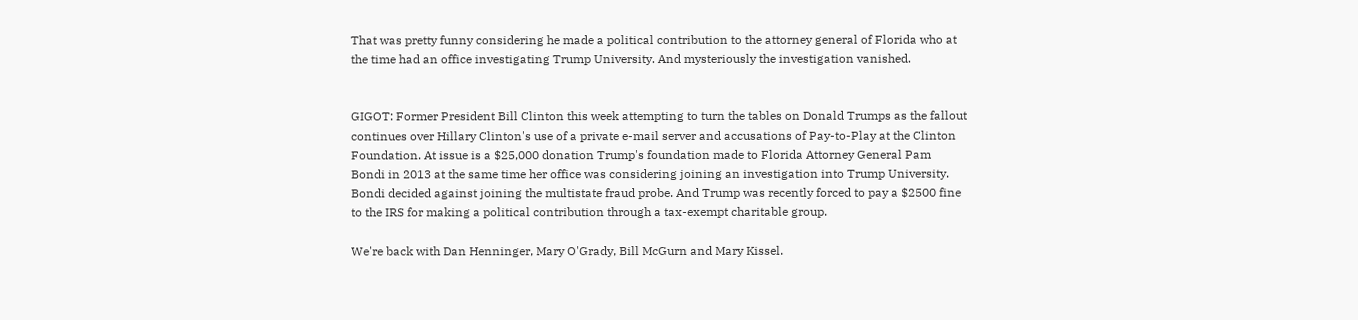That was pretty funny considering he made a political contribution to the attorney general of Florida who at the time had an office investigating Trump University. And mysteriously the investigation vanished.


GIGOT: Former President Bill Clinton this week attempting to turn the tables on Donald Trumps as the fallout continues over Hillary Clinton's use of a private e-mail server and accusations of Pay-to-Play at the Clinton Foundation. At issue is a $25,000 donation Trump's foundation made to Florida Attorney General Pam Bondi in 2013 at the same time her office was considering joining an investigation into Trump University. Bondi decided against joining the multistate fraud probe. And Trump was recently forced to pay a $2500 fine to the IRS for making a political contribution through a tax-exempt charitable group.

We're back with Dan Henninger, Mary O'Grady, Bill McGurn and Mary Kissel.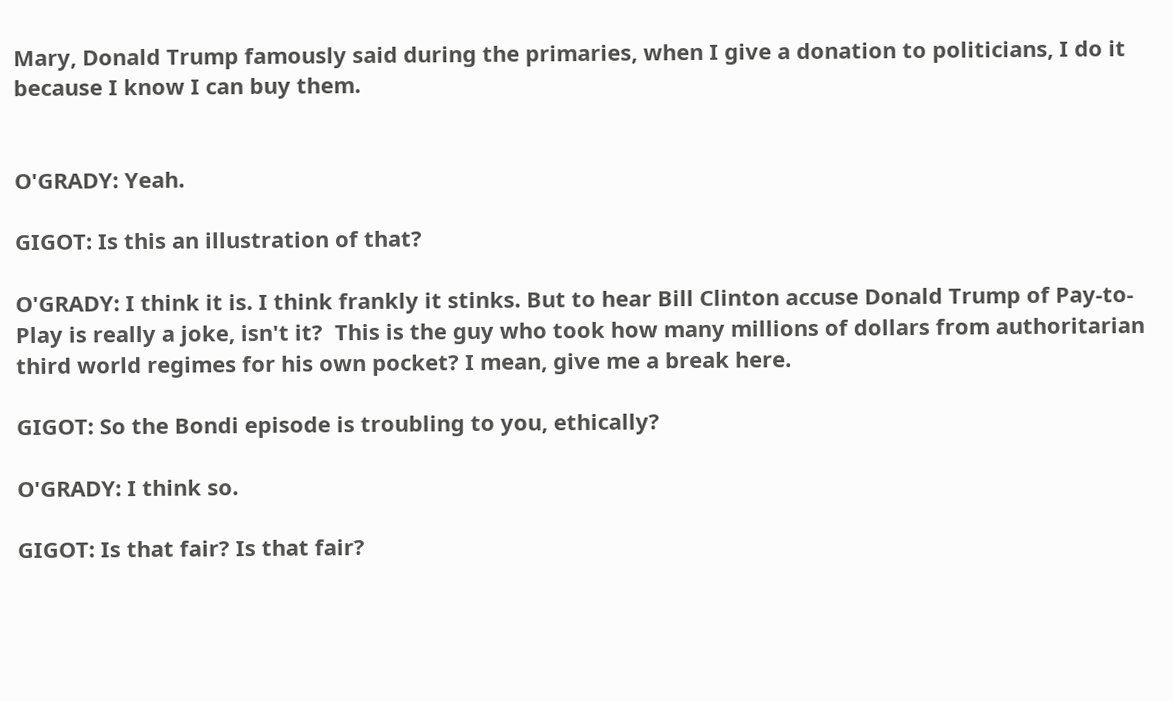Mary, Donald Trump famously said during the primaries, when I give a donation to politicians, I do it because I know I can buy them.


O'GRADY: Yeah.

GIGOT: Is this an illustration of that?

O'GRADY: I think it is. I think frankly it stinks. But to hear Bill Clinton accuse Donald Trump of Pay-to-Play is really a joke, isn't it?  This is the guy who took how many millions of dollars from authoritarian third world regimes for his own pocket? I mean, give me a break here.

GIGOT: So the Bondi episode is troubling to you, ethically?

O'GRADY: I think so.

GIGOT: Is that fair? Is that fair?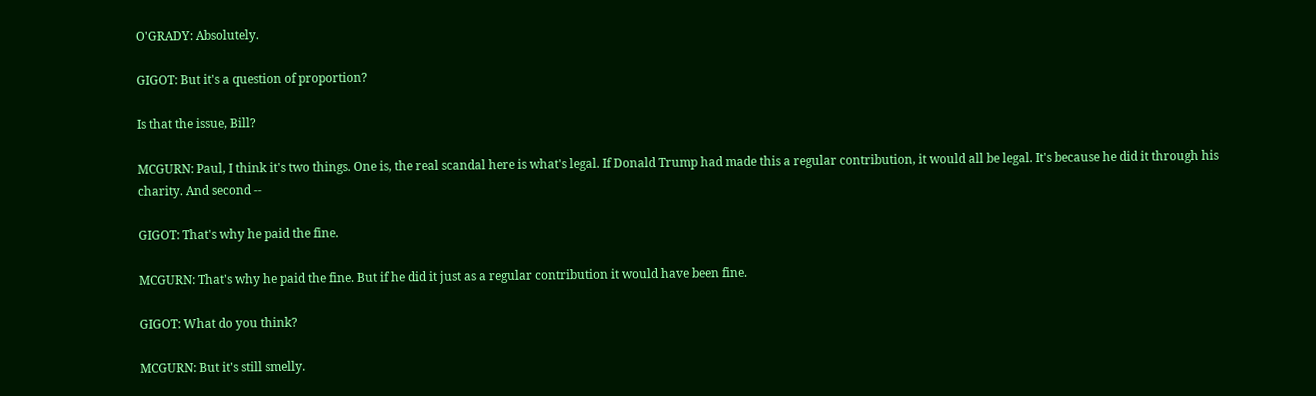O'GRADY: Absolutely.

GIGOT: But it's a question of proportion?

Is that the issue, Bill?

MCGURN: Paul, I think it's two things. One is, the real scandal here is what's legal. If Donald Trump had made this a regular contribution, it would all be legal. It's because he did it through his charity. And second --

GIGOT: That's why he paid the fine.

MCGURN: That's why he paid the fine. But if he did it just as a regular contribution it would have been fine.

GIGOT: What do you think?

MCGURN: But it's still smelly.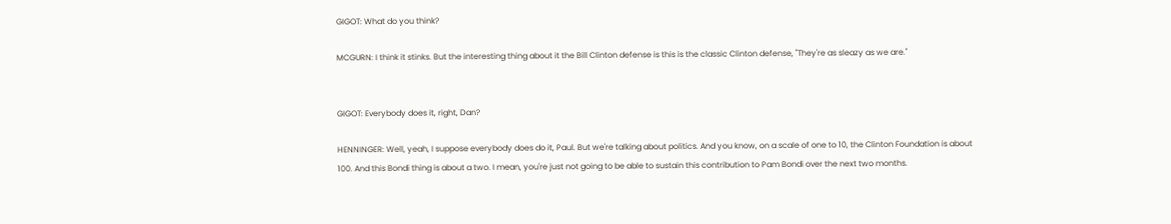GIGOT: What do you think?

MCGURN: I think it stinks. But the interesting thing about it the Bill Clinton defense is this is the classic Clinton defense, "They're as sleazy as we are."


GIGOT: Everybody does it, right, Dan?

HENNINGER: Well, yeah, I suppose everybody does do it, Paul. But we're talking about politics. And you know, on a scale of one to 10, the Clinton Foundation is about 100. And this Bondi thing is about a two. I mean, you're just not going to be able to sustain this contribution to Pam Bondi over the next two months.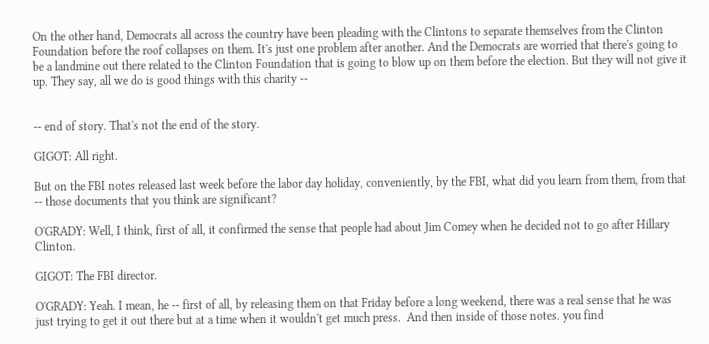On the other hand, Democrats all across the country have been pleading with the Clintons to separate themselves from the Clinton Foundation before the roof collapses on them. It's just one problem after another. And the Democrats are worried that there's going to be a landmine out there related to the Clinton Foundation that is going to blow up on them before the election. But they will not give it up. They say, all we do is good things with this charity --


-- end of story. That's not the end of the story.

GIGOT: All right.

But on the FBI notes released last week before the labor day holiday, conveniently, by the FBI, what did you learn from them, from that -- those documents that you think are significant?

O'GRADY: Well, I think, first of all, it confirmed the sense that people had about Jim Comey when he decided not to go after Hillary Clinton.

GIGOT: The FBI director.

O'GRADY: Yeah. I mean, he -- first of all, by releasing them on that Friday before a long weekend, there was a real sense that he was just trying to get it out there but at a time when it wouldn't get much press.  And then inside of those notes. you find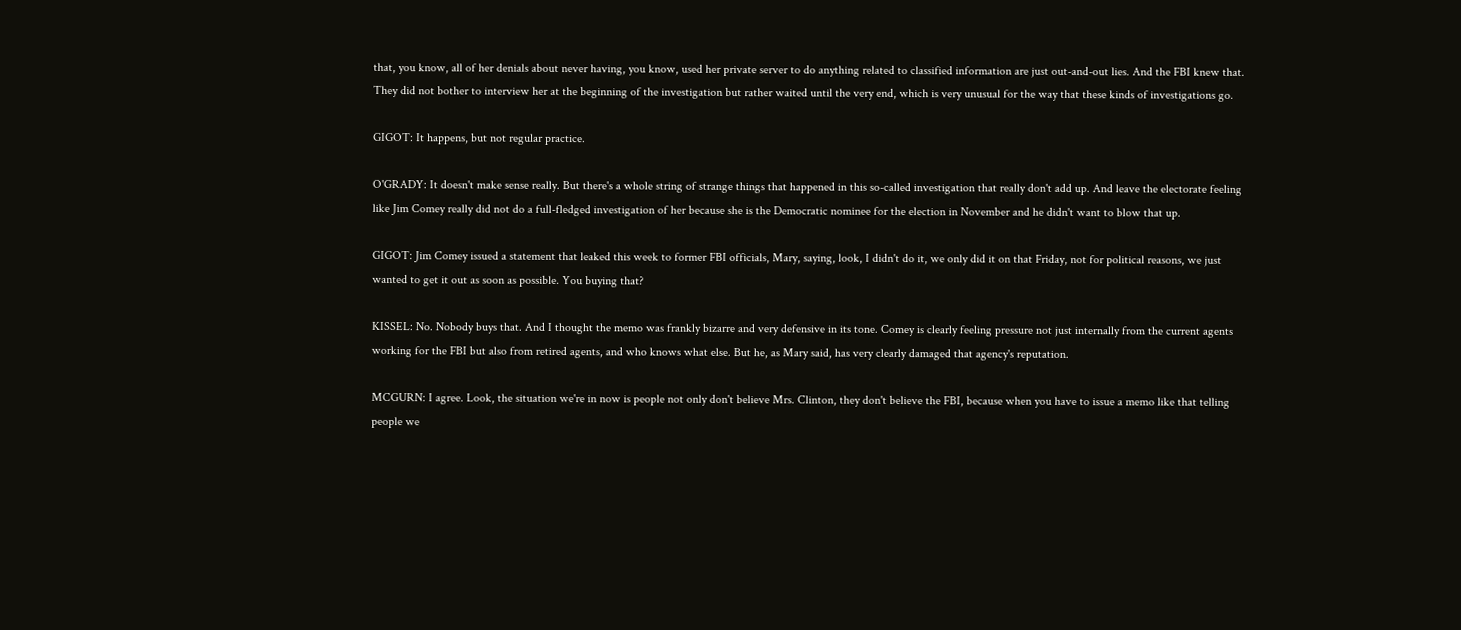that, you know, all of her denials about never having, you know, used her private server to do anything related to classified information are just out-and-out lies. And the FBI knew that. They did not bother to interview her at the beginning of the investigation but rather waited until the very end, which is very unusual for the way that these kinds of investigations go.

GIGOT: It happens, but not regular practice.

O'GRADY: It doesn't make sense really. But there's a whole string of strange things that happened in this so-called investigation that really don't add up. And leave the electorate feeling like Jim Comey really did not do a full-fledged investigation of her because she is the Democratic nominee for the election in November and he didn't want to blow that up.

GIGOT: Jim Comey issued a statement that leaked this week to former FBI officials, Mary, saying, look, I didn't do it, we only did it on that Friday, not for political reasons, we just wanted to get it out as soon as possible. You buying that?

KISSEL: No. Nobody buys that. And I thought the memo was frankly bizarre and very defensive in its tone. Comey is clearly feeling pressure not just internally from the current agents working for the FBI but also from retired agents, and who knows what else. But he, as Mary said, has very clearly damaged that agency's reputation.

MCGURN: I agree. Look, the situation we're in now is people not only don't believe Mrs. Clinton, they don't believe the FBI, because when you have to issue a memo like that telling people we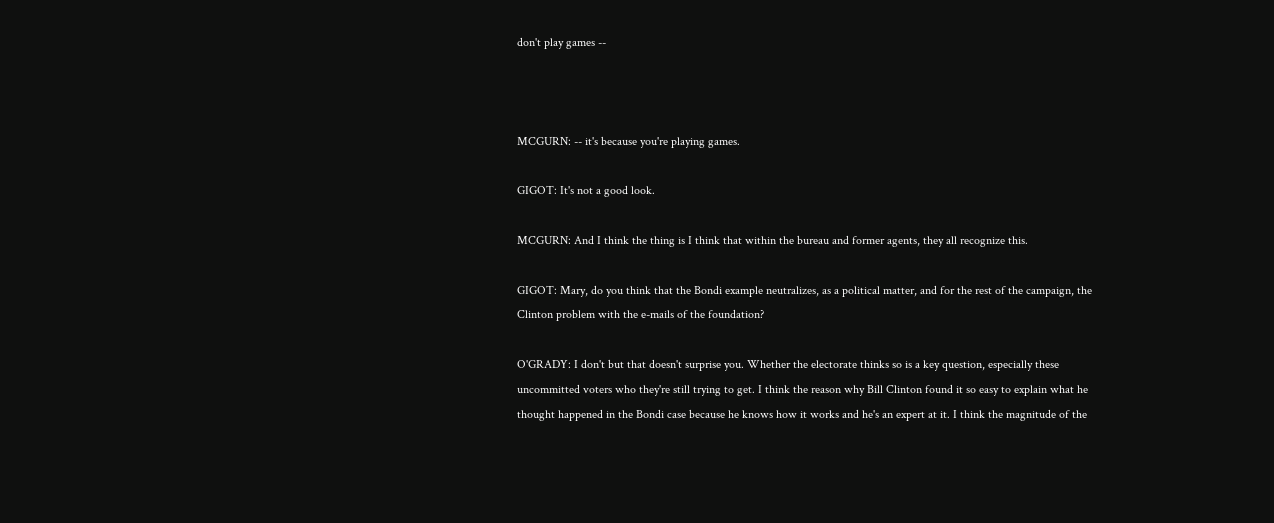don't play games --



MCGURN: -- it's because you're playing games.

GIGOT: It's not a good look.

MCGURN: And I think the thing is I think that within the bureau and former agents, they all recognize this.

GIGOT: Mary, do you think that the Bondi example neutralizes, as a political matter, and for the rest of the campaign, the Clinton problem with the e-mails of the foundation?

O'GRADY: I don't but that doesn't surprise you. Whether the electorate thinks so is a key question, especially these uncommitted voters who they're still trying to get. I think the reason why Bill Clinton found it so easy to explain what he thought happened in the Bondi case because he knows how it works and he's an expert at it. I think the magnitude of the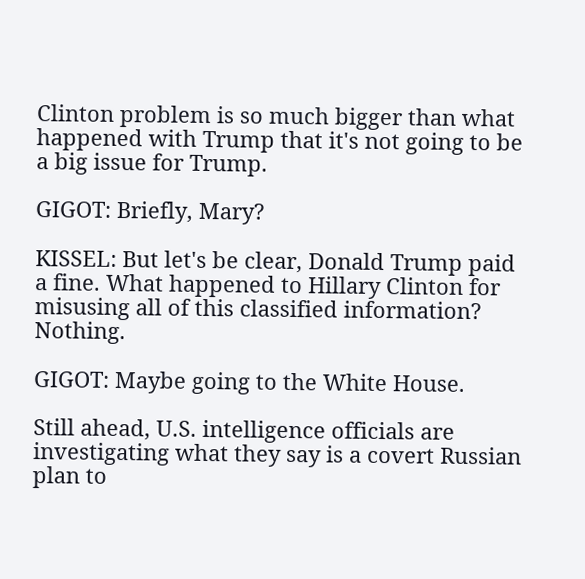Clinton problem is so much bigger than what happened with Trump that it's not going to be a big issue for Trump.

GIGOT: Briefly, Mary?

KISSEL: But let's be clear, Donald Trump paid a fine. What happened to Hillary Clinton for misusing all of this classified information? Nothing.

GIGOT: Maybe going to the White House.

Still ahead, U.S. intelligence officials are investigating what they say is a covert Russian plan to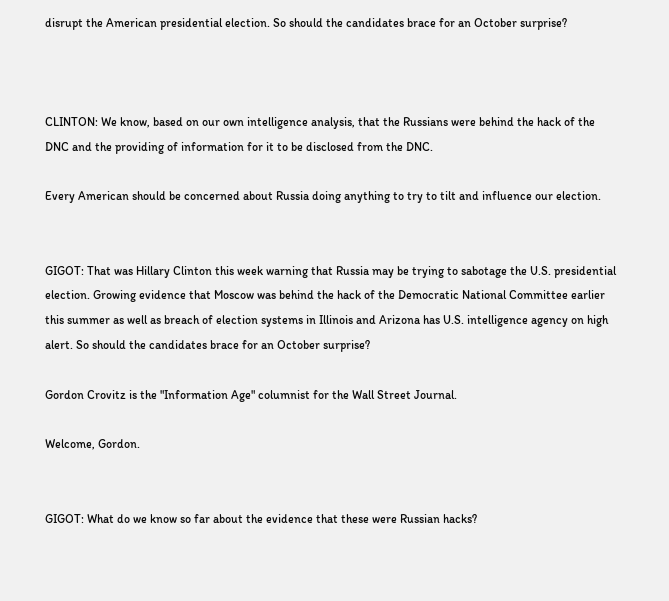disrupt the American presidential election. So should the candidates brace for an October surprise?



CLINTON: We know, based on our own intelligence analysis, that the Russians were behind the hack of the DNC and the providing of information for it to be disclosed from the DNC.

Every American should be concerned about Russia doing anything to try to tilt and influence our election.


GIGOT: That was Hillary Clinton this week warning that Russia may be trying to sabotage the U.S. presidential election. Growing evidence that Moscow was behind the hack of the Democratic National Committee earlier this summer as well as breach of election systems in Illinois and Arizona has U.S. intelligence agency on high alert. So should the candidates brace for an October surprise?

Gordon Crovitz is the "Information Age" columnist for the Wall Street Journal.

Welcome, Gordon.


GIGOT: What do we know so far about the evidence that these were Russian hacks?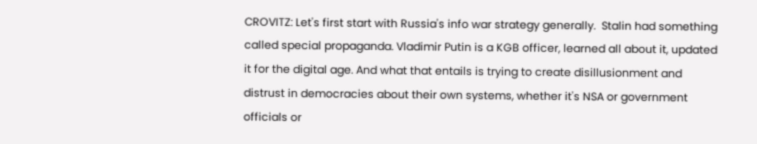CROVITZ: Let's first start with Russia's info war strategy generally.  Stalin had something called special propaganda. Vladimir Putin is a KGB officer, learned all about it, updated it for the digital age. And what that entails is trying to create disillusionment and distrust in democracies about their own systems, whether it's NSA or government officials or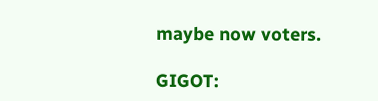maybe now voters.

GIGOT: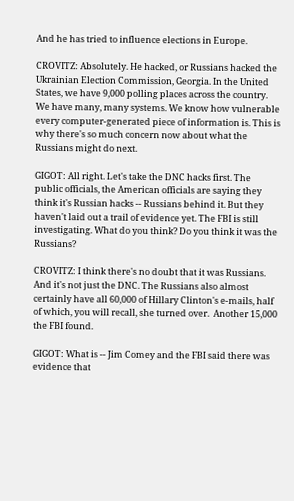And he has tried to influence elections in Europe.

CROVITZ: Absolutely. He hacked, or Russians hacked the Ukrainian Election Commission, Georgia. In the United States, we have 9,000 polling places across the country. We have many, many systems. We know how vulnerable every computer-generated piece of information is. This is why there's so much concern now about what the Russians might do next.

GIGOT: All right. Let's take the DNC hacks first. The public officials, the American officials are saying they think it's Russian hacks -- Russians behind it. But they haven't laid out a trail of evidence yet. The FBI is still investigating. What do you think? Do you think it was the Russians?

CROVITZ: I think there's no doubt that it was Russians. And it's not just the DNC. The Russians also almost certainly have all 60,000 of Hillary Clinton's e-mails, half of which, you will recall, she turned over.  Another 15,000 the FBI found.

GIGOT: What is -- Jim Comey and the FBI said there was evidence that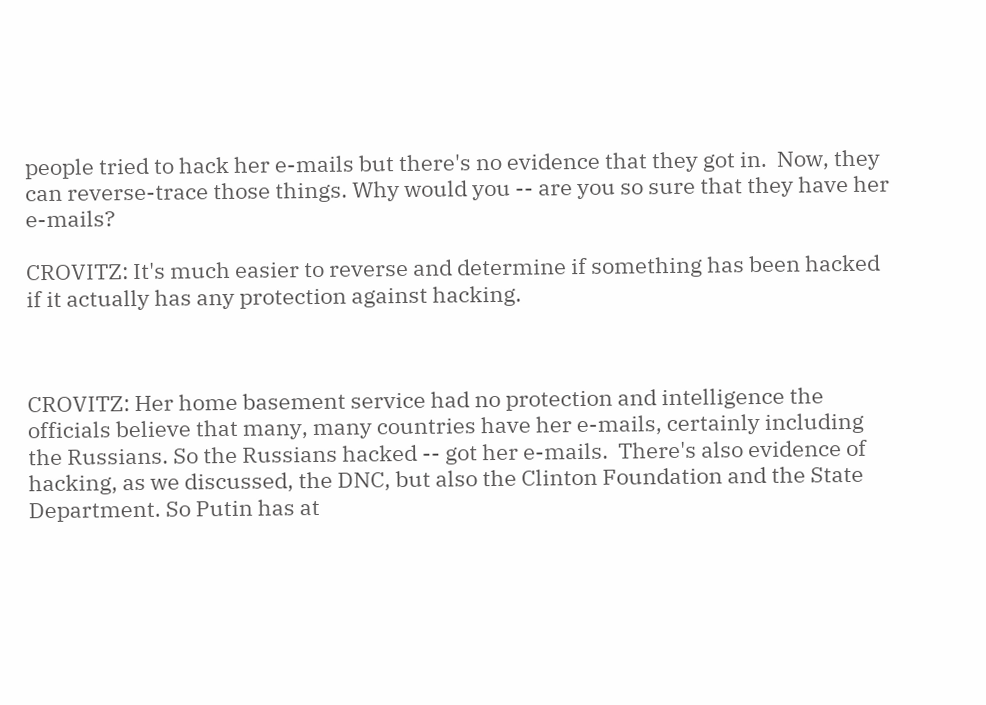people tried to hack her e-mails but there's no evidence that they got in.  Now, they can reverse-trace those things. Why would you -- are you so sure that they have her e-mails?

CROVITZ: It's much easier to reverse and determine if something has been hacked if it actually has any protection against hacking.



CROVITZ: Her home basement service had no protection and intelligence the officials believe that many, many countries have her e-mails, certainly including the Russians. So the Russians hacked -- got her e-mails.  There's also evidence of hacking, as we discussed, the DNC, but also the Clinton Foundation and the State Department. So Putin has at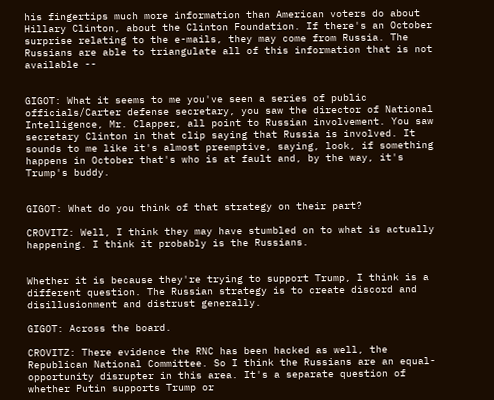his fingertips much more information than American voters do about Hillary Clinton, about the Clinton Foundation. If there's an October surprise relating to the e-mails, they may come from Russia. The Russians are able to triangulate all of this information that is not available --


GIGOT: What it seems to me you've seen a series of public officials/Carter defense secretary, you saw the director of National Intelligence, Mr. Clapper, all point to Russian involvement. You saw secretary Clinton in that clip saying that Russia is involved. It sounds to me like it's almost preemptive, saying, look, if something happens in October that's who is at fault and, by the way, it's Trump's buddy.


GIGOT: What do you think of that strategy on their part?

CROVITZ: Well, I think they may have stumbled on to what is actually happening. I think it probably is the Russians.


Whether it is because they're trying to support Trump, I think is a different question. The Russian strategy is to create discord and disillusionment and distrust generally.

GIGOT: Across the board.

CROVITZ: There evidence the RNC has been hacked as well, the Republican National Committee. So I think the Russians are an equal-opportunity disrupter in this area. It's a separate question of whether Putin supports Trump or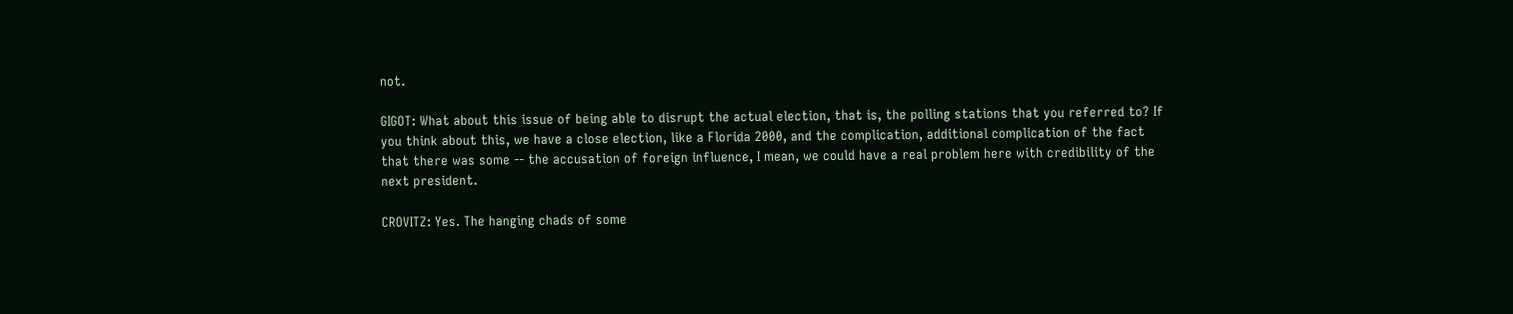not.

GIGOT: What about this issue of being able to disrupt the actual election, that is, the polling stations that you referred to? If you think about this, we have a close election, like a Florida 2000, and the complication, additional complication of the fact that there was some -- the accusation of foreign influence, I mean, we could have a real problem here with credibility of the next president.

CROVITZ: Yes. The hanging chads of some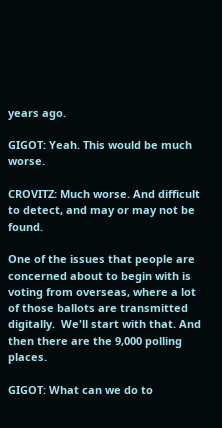years ago.

GIGOT: Yeah. This would be much worse.

CROVITZ: Much worse. And difficult to detect, and may or may not be found.

One of the issues that people are concerned about to begin with is voting from overseas, where a lot of those ballots are transmitted digitally.  We'll start with that. And then there are the 9,000 polling places.

GIGOT: What can we do to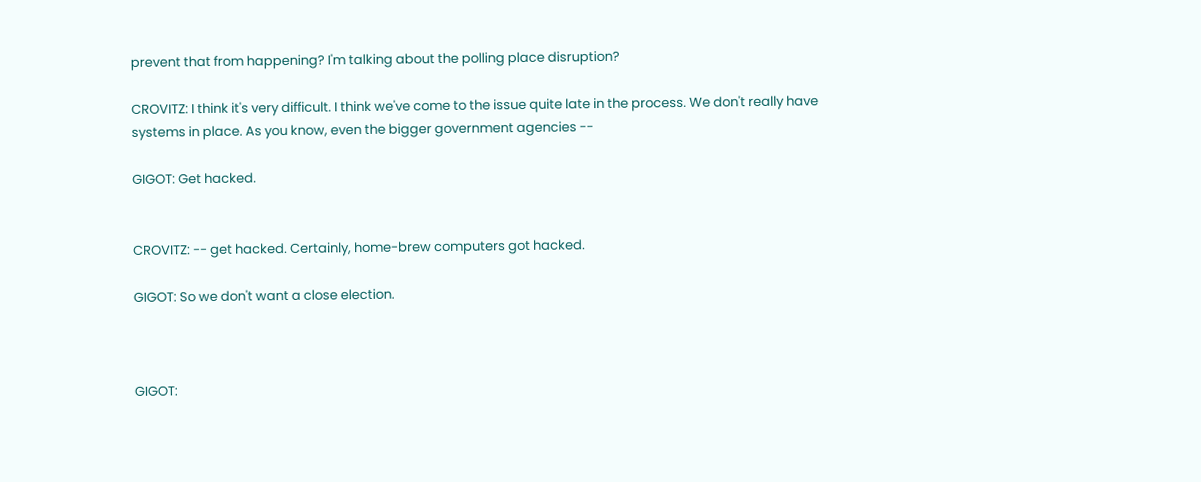prevent that from happening? I'm talking about the polling place disruption?

CROVITZ: I think it's very difficult. I think we've come to the issue quite late in the process. We don't really have systems in place. As you know, even the bigger government agencies --

GIGOT: Get hacked.


CROVITZ: -- get hacked. Certainly, home-brew computers got hacked.

GIGOT: So we don't want a close election.



GIGOT: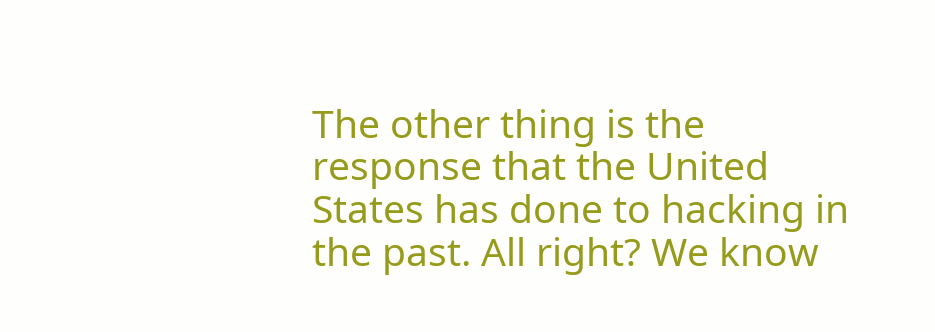The other thing is the response that the United States has done to hacking in the past. All right? We know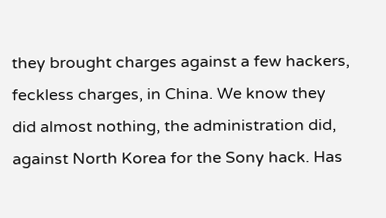they brought charges against a few hackers, feckless charges, in China. We know they did almost nothing, the administration did, against North Korea for the Sony hack. Has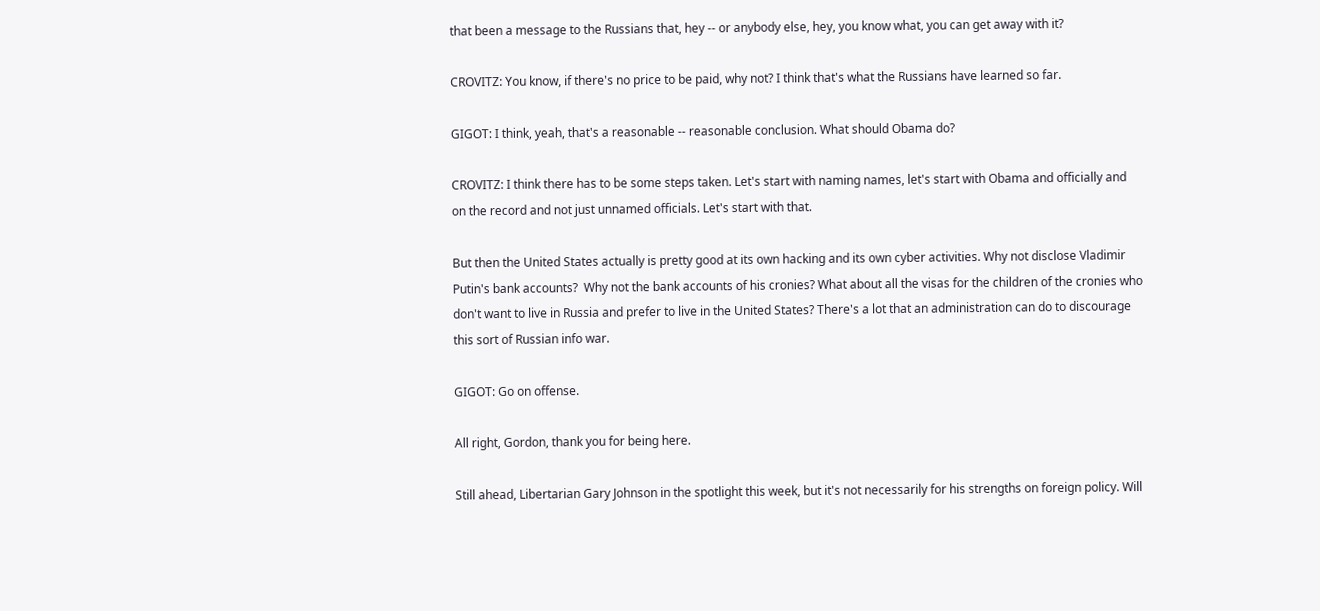that been a message to the Russians that, hey -- or anybody else, hey, you know what, you can get away with it?

CROVITZ: You know, if there's no price to be paid, why not? I think that's what the Russians have learned so far.

GIGOT: I think, yeah, that's a reasonable -- reasonable conclusion. What should Obama do?

CROVITZ: I think there has to be some steps taken. Let's start with naming names, let's start with Obama and officially and on the record and not just unnamed officials. Let's start with that.

But then the United States actually is pretty good at its own hacking and its own cyber activities. Why not disclose Vladimir Putin's bank accounts?  Why not the bank accounts of his cronies? What about all the visas for the children of the cronies who don't want to live in Russia and prefer to live in the United States? There's a lot that an administration can do to discourage this sort of Russian info war.

GIGOT: Go on offense.

All right, Gordon, thank you for being here.

Still ahead, Libertarian Gary Johnson in the spotlight this week, but it's not necessarily for his strengths on foreign policy. Will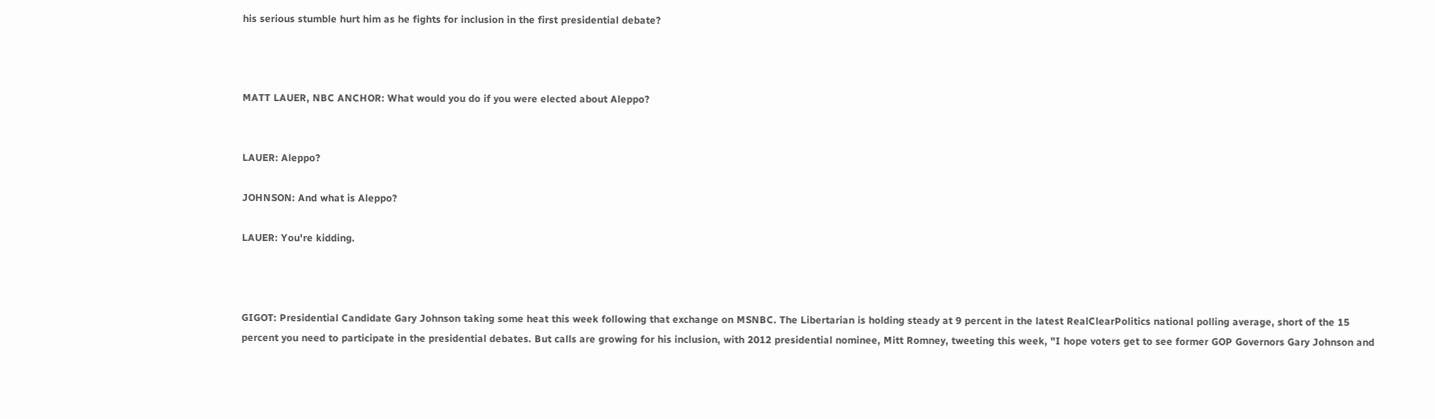his serious stumble hurt him as he fights for inclusion in the first presidential debate?



MATT LAUER, NBC ANCHOR: What would you do if you were elected about Aleppo?


LAUER: Aleppo?

JOHNSON: And what is Aleppo?

LAUER: You're kidding.



GIGOT: Presidential Candidate Gary Johnson taking some heat this week following that exchange on MSNBC. The Libertarian is holding steady at 9 percent in the latest RealClearPolitics national polling average, short of the 15 percent you need to participate in the presidential debates. But calls are growing for his inclusion, with 2012 presidential nominee, Mitt Romney, tweeting this week, "I hope voters get to see former GOP Governors Gary Johnson and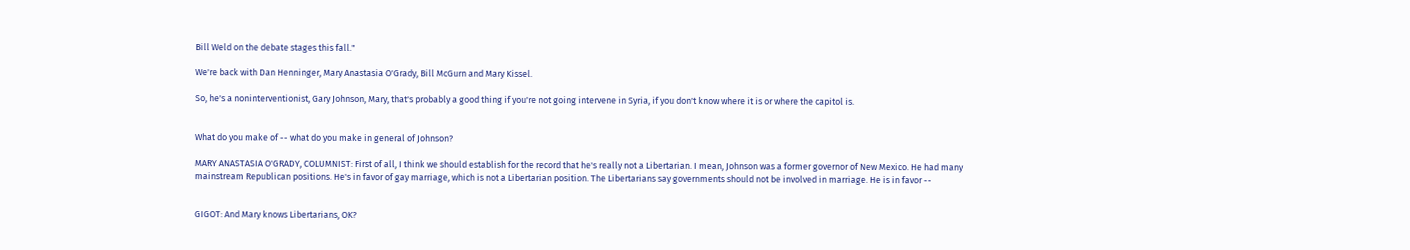Bill Weld on the debate stages this fall."

We're back with Dan Henninger, Mary Anastasia O'Grady, Bill McGurn and Mary Kissel.

So, he's a noninterventionist, Gary Johnson, Mary, that's probably a good thing if you're not going intervene in Syria, if you don't know where it is or where the capitol is.


What do you make of -- what do you make in general of Johnson?

MARY ANASTASIA O'GRADY, COLUMNIST: First of all, I think we should establish for the record that he's really not a Libertarian. I mean, Johnson was a former governor of New Mexico. He had many mainstream Republican positions. He's in favor of gay marriage, which is not a Libertarian position. The Libertarians say governments should not be involved in marriage. He is in favor --


GIGOT: And Mary knows Libertarians, OK?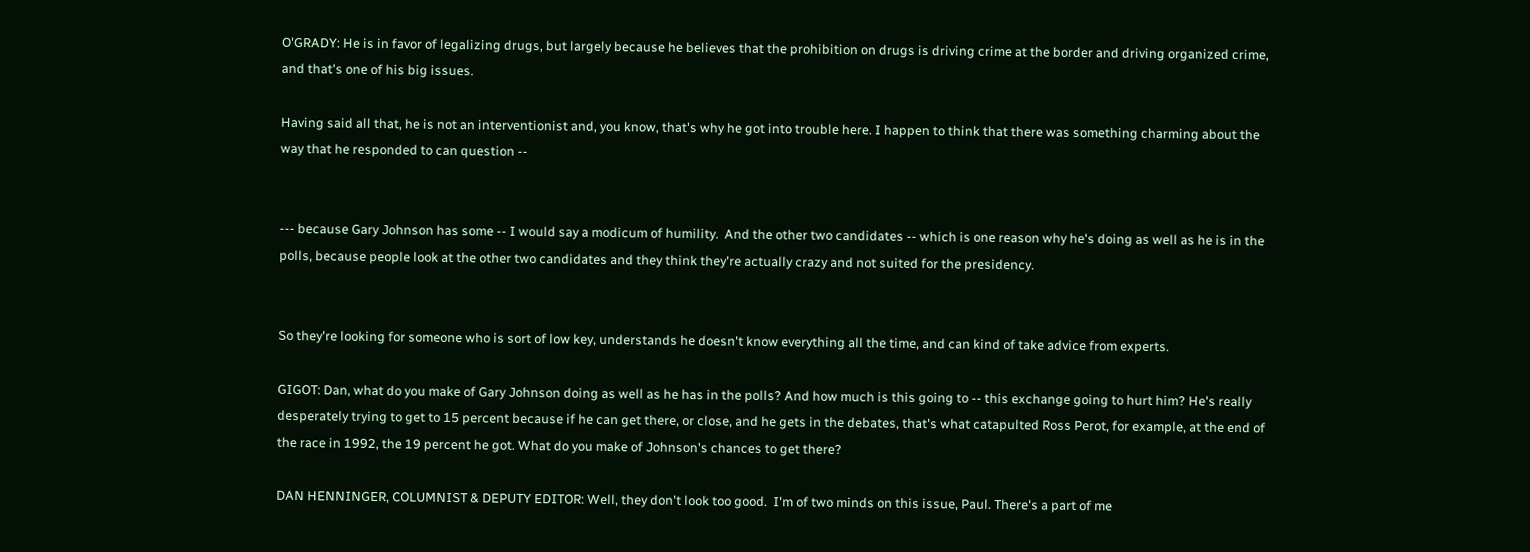O'GRADY: He is in favor of legalizing drugs, but largely because he believes that the prohibition on drugs is driving crime at the border and driving organized crime, and that's one of his big issues.

Having said all that, he is not an interventionist and, you know, that's why he got into trouble here. I happen to think that there was something charming about the way that he responded to can question --


--- because Gary Johnson has some -- I would say a modicum of humility.  And the other two candidates -- which is one reason why he's doing as well as he is in the polls, because people look at the other two candidates and they think they're actually crazy and not suited for the presidency.


So they're looking for someone who is sort of low key, understands he doesn't know everything all the time, and can kind of take advice from experts.

GIGOT: Dan, what do you make of Gary Johnson doing as well as he has in the polls? And how much is this going to -- this exchange going to hurt him? He's really desperately trying to get to 15 percent because if he can get there, or close, and he gets in the debates, that's what catapulted Ross Perot, for example, at the end of the race in 1992, the 19 percent he got. What do you make of Johnson's chances to get there?

DAN HENNINGER, COLUMNIST & DEPUTY EDITOR: Well, they don't look too good.  I'm of two minds on this issue, Paul. There's a part of me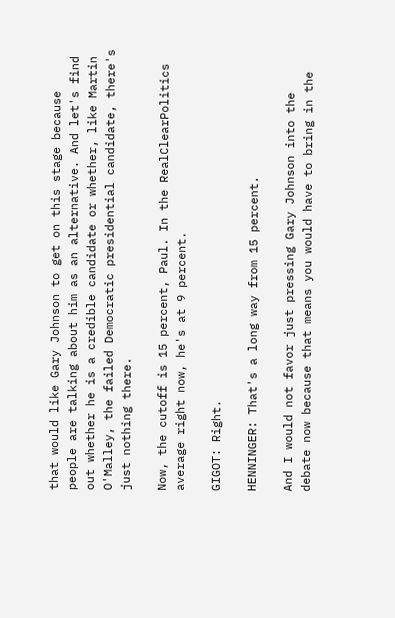that would like Gary Johnson to get on this stage because people are talking about him as an alternative. And let's find out whether he is a credible candidate or whether, like Martin O'Malley, the failed Democratic presidential candidate, there's just nothing there.

Now, the cutoff is 15 percent, Paul. In the RealClearPolitics average right now, he's at 9 percent.

GIGOT: Right.

HENNINGER: That's a long way from 15 percent.

And I would not favor just pressing Gary Johnson into the debate now because that means you would have to bring in the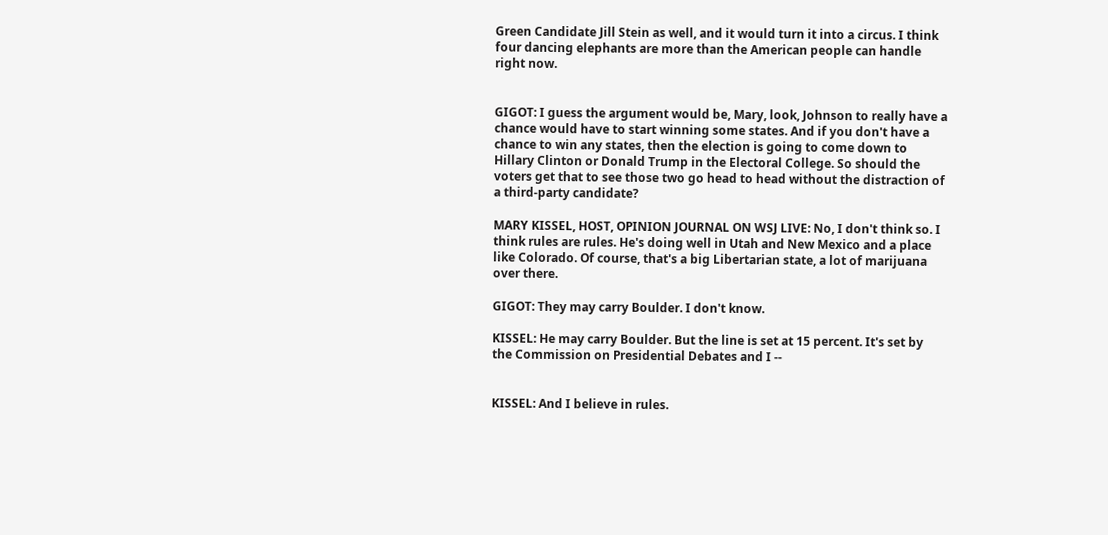Green Candidate Jill Stein as well, and it would turn it into a circus. I think four dancing elephants are more than the American people can handle right now.


GIGOT: I guess the argument would be, Mary, look, Johnson to really have a chance would have to start winning some states. And if you don't have a chance to win any states, then the election is going to come down to Hillary Clinton or Donald Trump in the Electoral College. So should the voters get that to see those two go head to head without the distraction of a third-party candidate?

MARY KISSEL, HOST, OPINION JOURNAL ON WSJ LIVE: No, I don't think so. I think rules are rules. He's doing well in Utah and New Mexico and a place like Colorado. Of course, that's a big Libertarian state, a lot of marijuana over there.

GIGOT: They may carry Boulder. I don't know.

KISSEL: He may carry Boulder. But the line is set at 15 percent. It's set by the Commission on Presidential Debates and I --


KISSEL: And I believe in rules.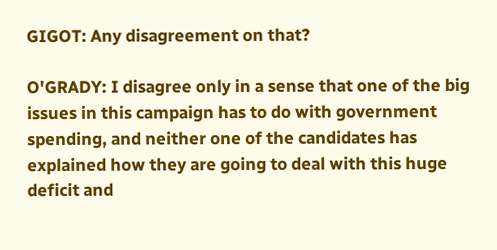GIGOT: Any disagreement on that?

O'GRADY: I disagree only in a sense that one of the big issues in this campaign has to do with government spending, and neither one of the candidates has explained how they are going to deal with this huge deficit and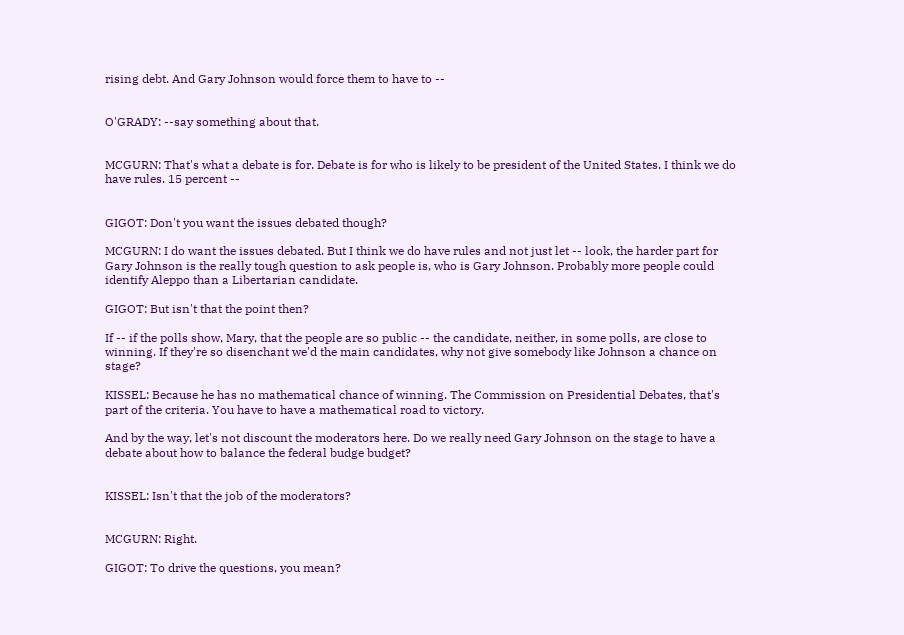rising debt. And Gary Johnson would force them to have to --


O'GRADY: --say something about that.


MCGURN: That's what a debate is for. Debate is for who is likely to be president of the United States. I think we do have rules. 15 percent --


GIGOT: Don't you want the issues debated though?

MCGURN: I do want the issues debated. But I think we do have rules and not just let -- look, the harder part for Gary Johnson is the really tough question to ask people is, who is Gary Johnson. Probably more people could identify Aleppo than a Libertarian candidate.

GIGOT: But isn't that the point then?

If -- if the polls show, Mary, that the people are so public -- the candidate, neither, in some polls, are close to winning. If they're so disenchant we'd the main candidates, why not give somebody like Johnson a chance on stage?

KISSEL: Because he has no mathematical chance of winning. The Commission on Presidential Debates, that's part of the criteria. You have to have a mathematical road to victory.

And by the way, let's not discount the moderators here. Do we really need Gary Johnson on the stage to have a debate about how to balance the federal budge budget?


KISSEL: Isn't that the job of the moderators?


MCGURN: Right.

GIGOT: To drive the questions, you mean?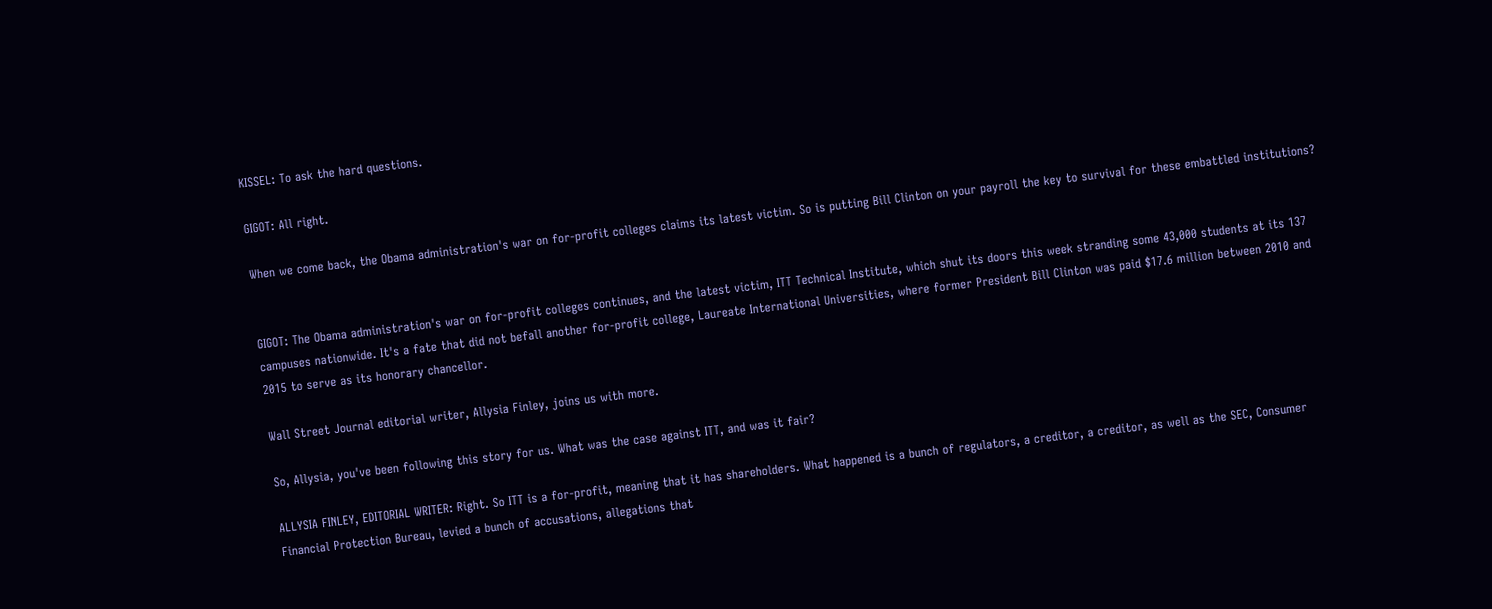KISSEL: To ask the hard questions.

GIGOT: All right.

When we come back, the Obama administration's war on for-profit colleges claims its latest victim. So is putting Bill Clinton on your payroll the key to survival for these embattled institutions?


GIGOT: The Obama administration's war on for-profit colleges continues, and the latest victim, ITT Technical Institute, which shut its doors this week stranding some 43,000 students at its 137 campuses nationwide. It's a fate that did not befall another for-profit college, Laureate International Universities, where former President Bill Clinton was paid $17.6 million between 2010 and 2015 to serve as its honorary chancellor.

Wall Street Journal editorial writer, Allysia Finley, joins us with more.

So, Allysia, you've been following this story for us. What was the case against ITT, and was it fair?

ALLYSIA FINLEY, EDITORIAL WRITER: Right. So ITT is a for-profit, meaning that it has shareholders. What happened is a bunch of regulators, a creditor, a creditor, as well as the SEC, Consumer Financial Protection Bureau, levied a bunch of accusations, allegations that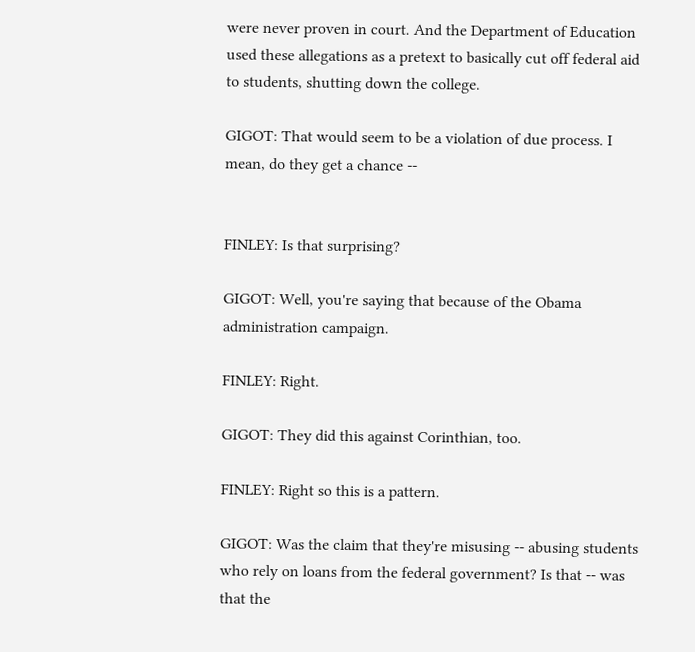were never proven in court. And the Department of Education used these allegations as a pretext to basically cut off federal aid to students, shutting down the college.

GIGOT: That would seem to be a violation of due process. I mean, do they get a chance --


FINLEY: Is that surprising?

GIGOT: Well, you're saying that because of the Obama administration campaign.

FINLEY: Right.

GIGOT: They did this against Corinthian, too.

FINLEY: Right so this is a pattern.

GIGOT: Was the claim that they're misusing -- abusing students who rely on loans from the federal government? Is that -- was that the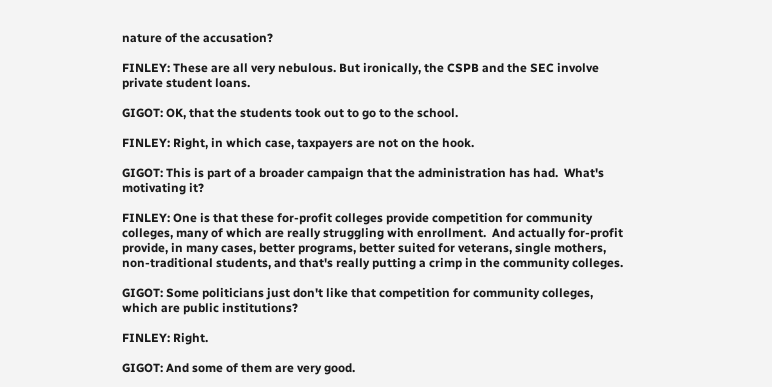nature of the accusation?

FINLEY: These are all very nebulous. But ironically, the CSPB and the SEC involve private student loans.

GIGOT: OK, that the students took out to go to the school.

FINLEY: Right, in which case, taxpayers are not on the hook.

GIGOT: This is part of a broader campaign that the administration has had.  What's motivating it?

FINLEY: One is that these for-profit colleges provide competition for community colleges, many of which are really struggling with enrollment.  And actually for-profit provide, in many cases, better programs, better suited for veterans, single mothers, non-traditional students, and that's really putting a crimp in the community colleges.

GIGOT: Some politicians just don't like that competition for community colleges, which are public institutions?

FINLEY: Right.

GIGOT: And some of them are very good.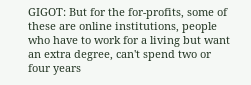GIGOT: But for the for-profits, some of these are online institutions, people who have to work for a living but want an extra degree, can't spend two or four years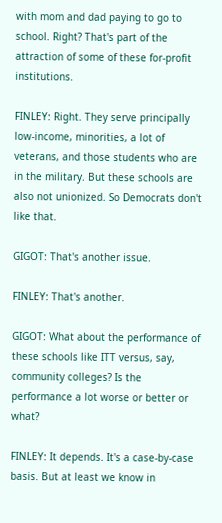with mom and dad paying to go to school. Right? That's part of the attraction of some of these for-profit institutions.

FINLEY: Right. They serve principally low-income, minorities, a lot of veterans, and those students who are in the military. But these schools are also not unionized. So Democrats don't like that.

GIGOT: That's another issue.

FINLEY: That's another.

GIGOT: What about the performance of these schools like ITT versus, say, community colleges? Is the performance a lot worse or better or what?

FINLEY: It depends. It's a case-by-case basis. But at least we know in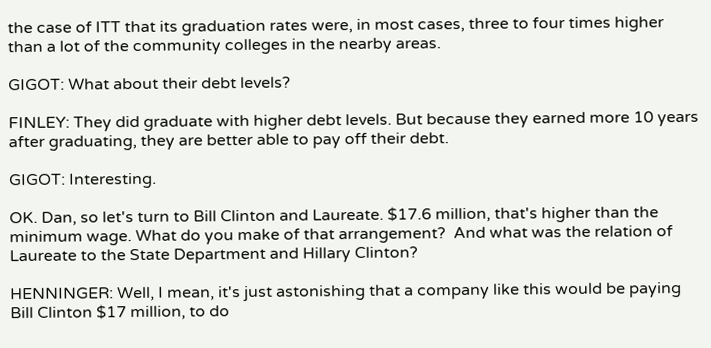the case of ITT that its graduation rates were, in most cases, three to four times higher than a lot of the community colleges in the nearby areas.

GIGOT: What about their debt levels?

FINLEY: They did graduate with higher debt levels. But because they earned more 10 years after graduating, they are better able to pay off their debt.

GIGOT: Interesting.

OK. Dan, so let's turn to Bill Clinton and Laureate. $17.6 million, that's higher than the minimum wage. What do you make of that arrangement?  And what was the relation of Laureate to the State Department and Hillary Clinton?

HENNINGER: Well, I mean, it's just astonishing that a company like this would be paying Bill Clinton $17 million, to do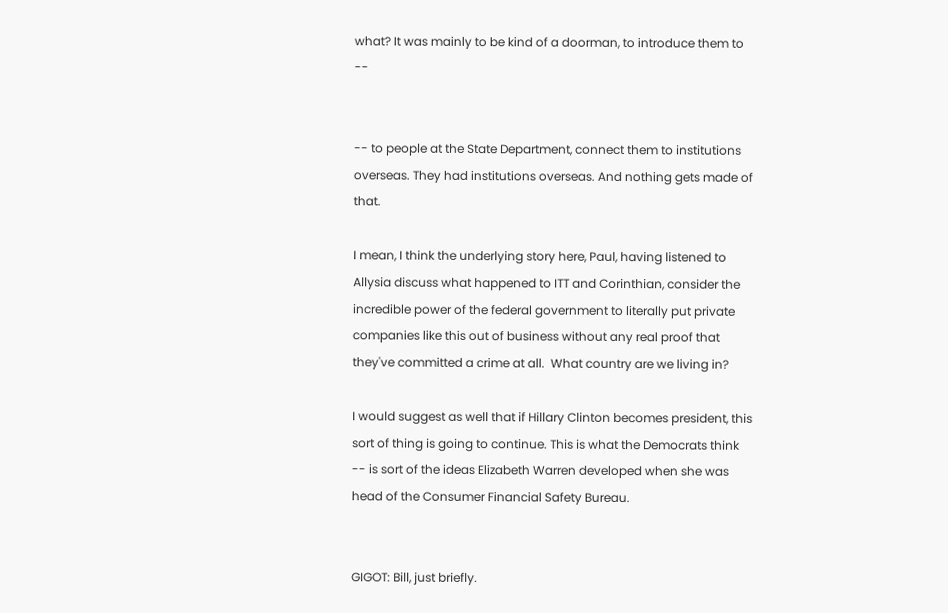what? It was mainly to be kind of a doorman, to introduce them to --


-- to people at the State Department, connect them to institutions overseas. They had institutions overseas. And nothing gets made of that.

I mean, I think the underlying story here, Paul, having listened to Allysia discuss what happened to ITT and Corinthian, consider the incredible power of the federal government to literally put private companies like this out of business without any real proof that they've committed a crime at all.  What country are we living in?

I would suggest as well that if Hillary Clinton becomes president, this sort of thing is going to continue. This is what the Democrats think -- is sort of the ideas Elizabeth Warren developed when she was head of the Consumer Financial Safety Bureau.


GIGOT: Bill, just briefly.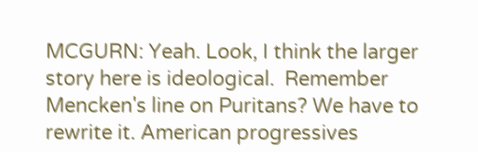MCGURN: Yeah. Look, I think the larger story here is ideological.  Remember Mencken's line on Puritans? We have to rewrite it. American progressives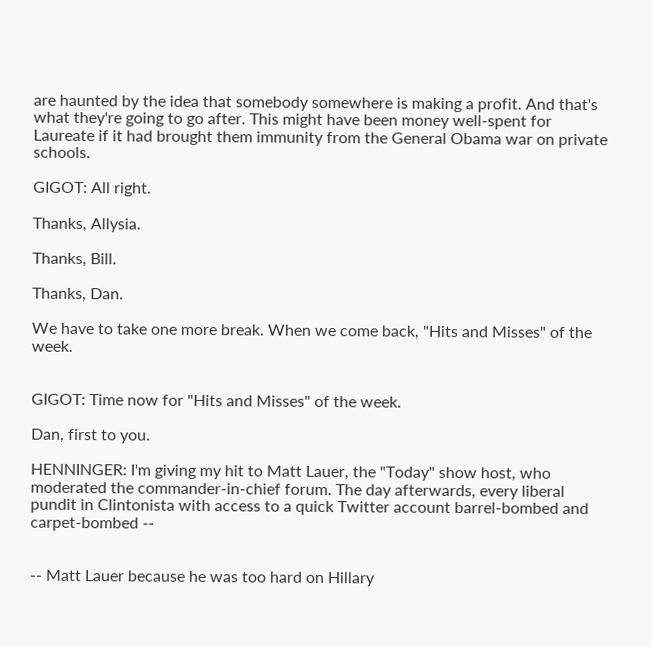are haunted by the idea that somebody somewhere is making a profit. And that's what they're going to go after. This might have been money well-spent for Laureate if it had brought them immunity from the General Obama war on private schools.

GIGOT: All right.

Thanks, Allysia.

Thanks, Bill.

Thanks, Dan.

We have to take one more break. When we come back, "Hits and Misses" of the week.


GIGOT: Time now for "Hits and Misses" of the week.

Dan, first to you.

HENNINGER: I'm giving my hit to Matt Lauer, the "Today" show host, who moderated the commander-in-chief forum. The day afterwards, every liberal pundit in Clintonista with access to a quick Twitter account barrel-bombed and carpet-bombed --


-- Matt Lauer because he was too hard on Hillary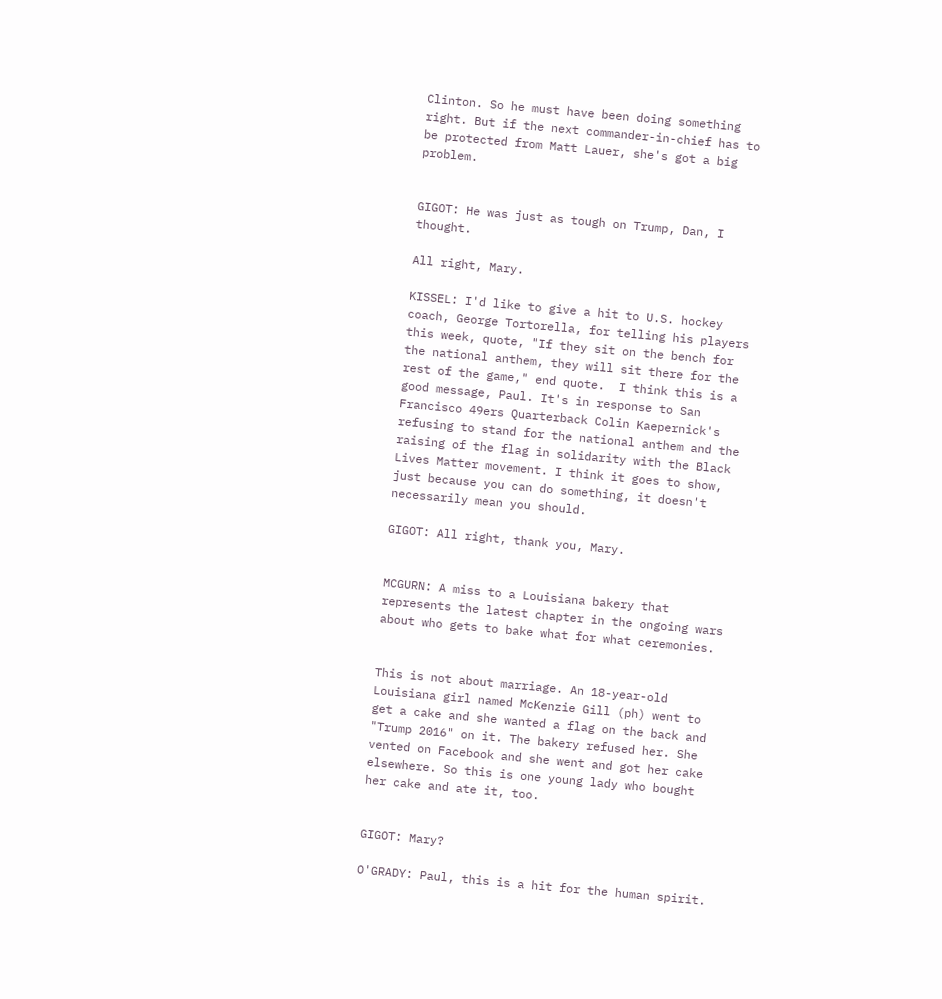Clinton. So he must have been doing something right. But if the next commander-in-chief has to be protected from Matt Lauer, she's got a big problem.


GIGOT: He was just as tough on Trump, Dan, I thought.

All right, Mary.

KISSEL: I'd like to give a hit to U.S. hockey coach, George Tortorella, for telling his players this week, quote, "If they sit on the bench for the national anthem, they will sit there for the rest of the game," end quote.  I think this is a good message, Paul. It's in response to San Francisco 49ers Quarterback Colin Kaepernick's refusing to stand for the national anthem and the raising of the flag in solidarity with the Black Lives Matter movement. I think it goes to show, just because you can do something, it doesn't necessarily mean you should.

GIGOT: All right, thank you, Mary.


MCGURN: A miss to a Louisiana bakery that represents the latest chapter in the ongoing wars about who gets to bake what for what ceremonies.


This is not about marriage. An 18-year-old Louisiana girl named McKenzie Gill (ph) went to get a cake and she wanted a flag on the back and "Trump 2016" on it. The bakery refused her. She vented on Facebook and she went and got her cake elsewhere. So this is one young lady who bought her cake and ate it, too.


GIGOT: Mary?

O'GRADY: Paul, this is a hit for the human spirit.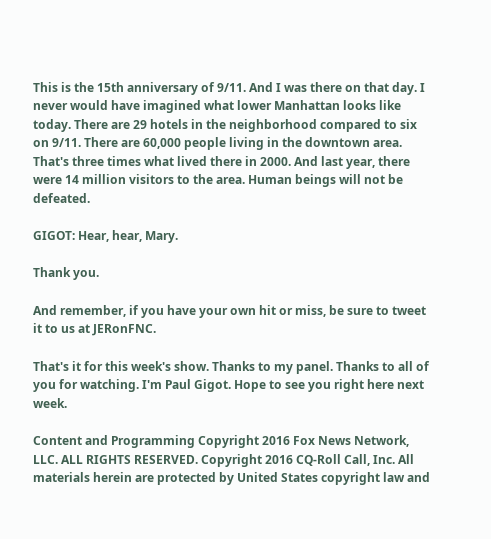This is the 15th anniversary of 9/11. And I was there on that day. I never would have imagined what lower Manhattan looks like today. There are 29 hotels in the neighborhood compared to six on 9/11. There are 60,000 people living in the downtown area. That's three times what lived there in 2000. And last year, there were 14 million visitors to the area. Human beings will not be defeated.

GIGOT: Hear, hear, Mary.

Thank you.

And remember, if you have your own hit or miss, be sure to tweet it to us at JERonFNC.

That's it for this week's show. Thanks to my panel. Thanks to all of you for watching. I'm Paul Gigot. Hope to see you right here next week.

Content and Programming Copyright 2016 Fox News Network, LLC. ALL RIGHTS RESERVED. Copyright 2016 CQ-Roll Call, Inc. All materials herein are protected by United States copyright law and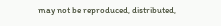may not be reproduced, distributed,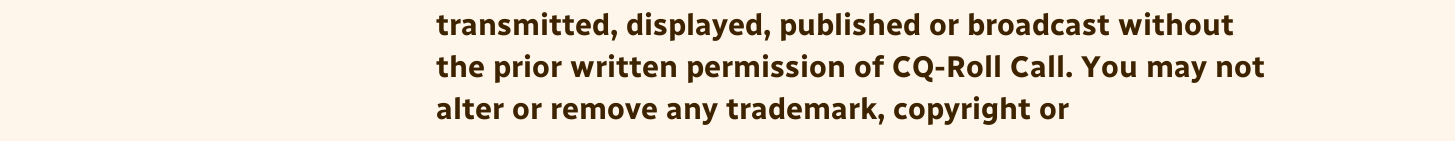transmitted, displayed, published or broadcast without the prior written permission of CQ-Roll Call. You may not alter or remove any trademark, copyright or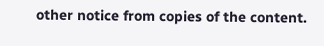other notice from copies of the content.